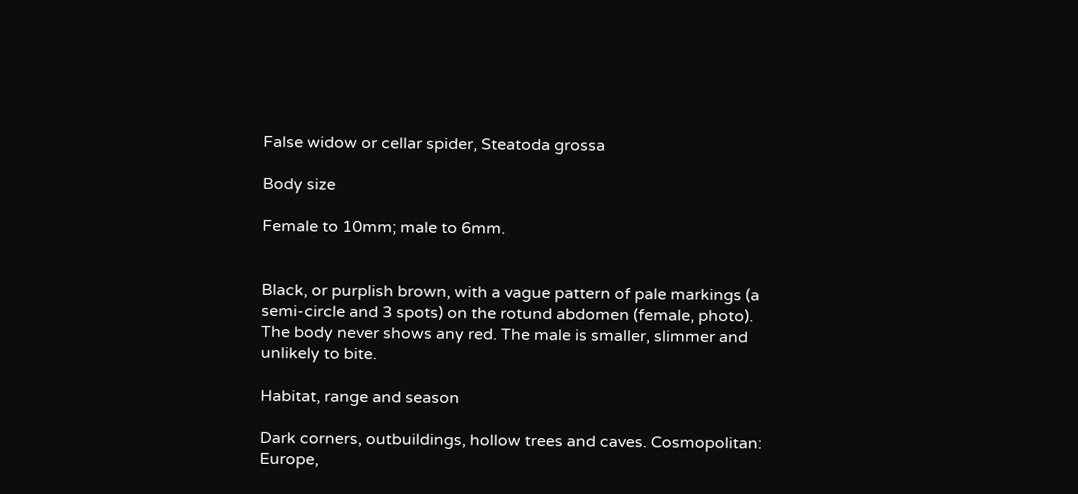False widow or cellar spider, Steatoda grossa

Body size

Female to 10mm; male to 6mm.


Black, or purplish brown, with a vague pattern of pale markings (a semi-circle and 3 spots) on the rotund abdomen (female, photo). The body never shows any red. The male is smaller, slimmer and unlikely to bite.

Habitat, range and season

Dark corners, outbuildings, hollow trees and caves. Cosmopolitan: Europe,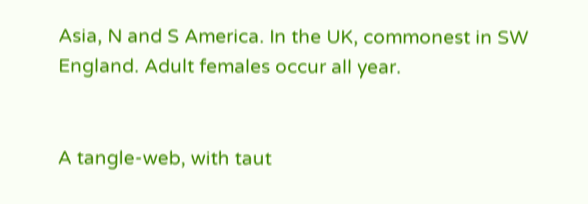Asia, N and S America. In the UK, commonest in SW England. Adult females occur all year.


A tangle-web, with taut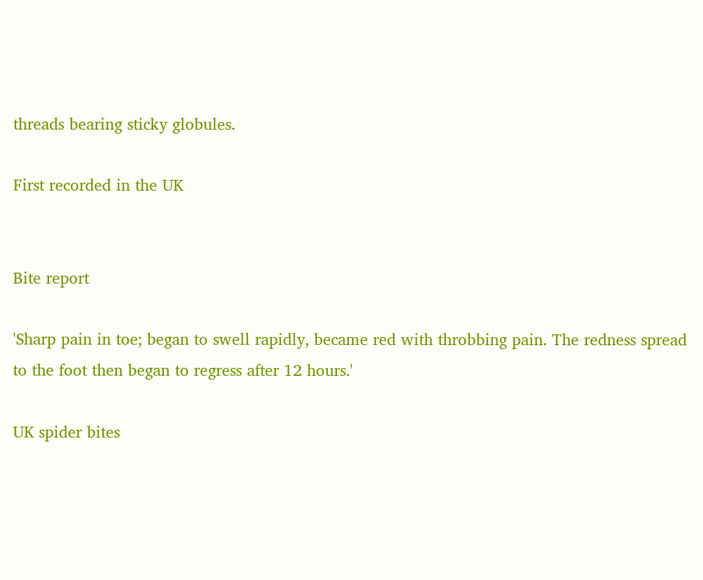threads bearing sticky globules.

First recorded in the UK


Bite report

'Sharp pain in toe; began to swell rapidly, became red with throbbing pain. The redness spread to the foot then began to regress after 12 hours.'

UK spider bites